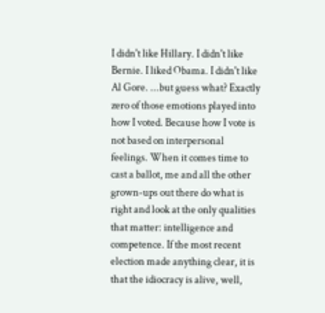I didn't like Hillary. I didn't like Bernie. I liked Obama. I didn't like Al Gore. ...but guess what? Exactly zero of those emotions played into how I voted. Because how I vote is not based on interpersonal feelings. When it comes time to cast a ballot, me and all the other grown-ups out there do what is right and look at the only qualities that matter: intelligence and competence. If the most recent election made anything clear, it is that the idiocracy is alive, well,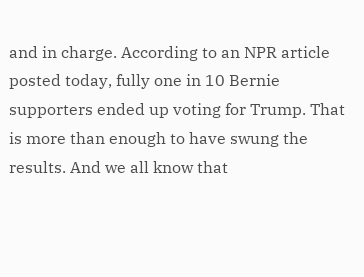and in charge. According to an NPR article posted today, fully one in 10 Bernie supporters ended up voting for Trump. That is more than enough to have swung the results. And we all know that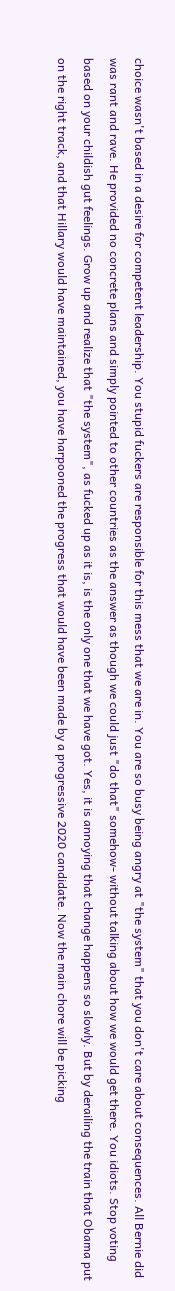choice wasn't based in a desire for competent leadership. You stupid fuckers are responsible for this mess that we are in. You are so busy being angry at "the system" that you don't care about consequences. All Bernie did was rant and rave. He provided no concrete plans and simply pointed to other countries as the answer as though we could just "do that" somehow- without talking about how we would get there. You idiots. Stop voting based on your childish gut feelings. Grow up and realize that "the system", as fucked up as it is, is the only one that we have got. Yes, it is annoying that change happens so slowly. But by derailing the train that Obama put on the right track, and that Hillary would have maintained, you have harpooned the progress that would have been made by a progressive 2020 candidate. Now the main chore will be picking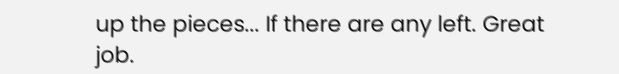up the pieces... If there are any left. Great job.